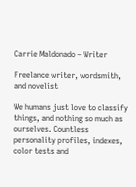Carrie Maldonado – Writer

Freelance writer, wordsmith, and novelist

We humans just love to classify things, and nothing so much as ourselves. Countless personality profiles, indexes, color tests and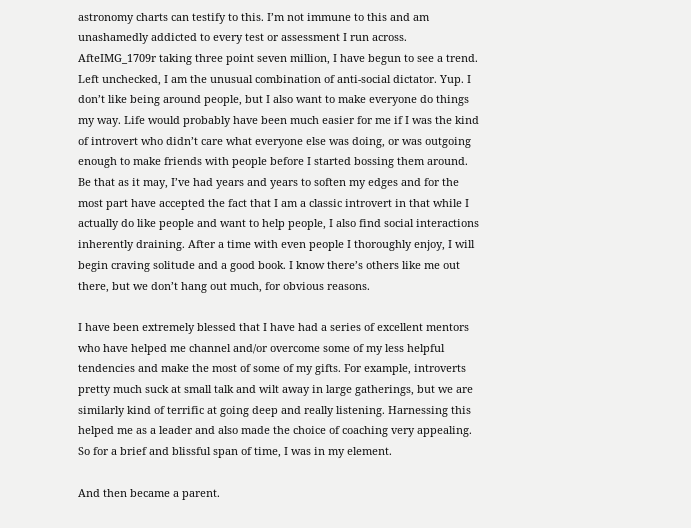astronomy charts can testify to this. I’m not immune to this and am unashamedly addicted to every test or assessment I run across. AfteIMG_1709r taking three point seven million, I have begun to see a trend. Left unchecked, I am the unusual combination of anti-social dictator. Yup. I don’t like being around people, but I also want to make everyone do things my way. Life would probably have been much easier for me if I was the kind of introvert who didn’t care what everyone else was doing, or was outgoing enough to make friends with people before I started bossing them around. Be that as it may, I’ve had years and years to soften my edges and for the most part have accepted the fact that I am a classic introvert in that while I actually do like people and want to help people, I also find social interactions inherently draining. After a time with even people I thoroughly enjoy, I will begin craving solitude and a good book. I know there’s others like me out there, but we don’t hang out much, for obvious reasons.

I have been extremely blessed that I have had a series of excellent mentors who have helped me channel and/or overcome some of my less helpful tendencies and make the most of some of my gifts. For example, introverts pretty much suck at small talk and wilt away in large gatherings, but we are similarly kind of terrific at going deep and really listening. Harnessing this helped me as a leader and also made the choice of coaching very appealing. So for a brief and blissful span of time, I was in my element.

And then became a parent.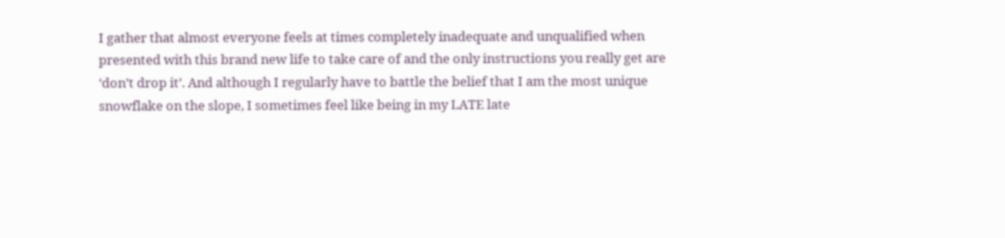I gather that almost everyone feels at times completely inadequate and unqualified when presented with this brand new life to take care of and the only instructions you really get are ‘don’t drop it’. And although I regularly have to battle the belief that I am the most unique snowflake on the slope, I sometimes feel like being in my LATE late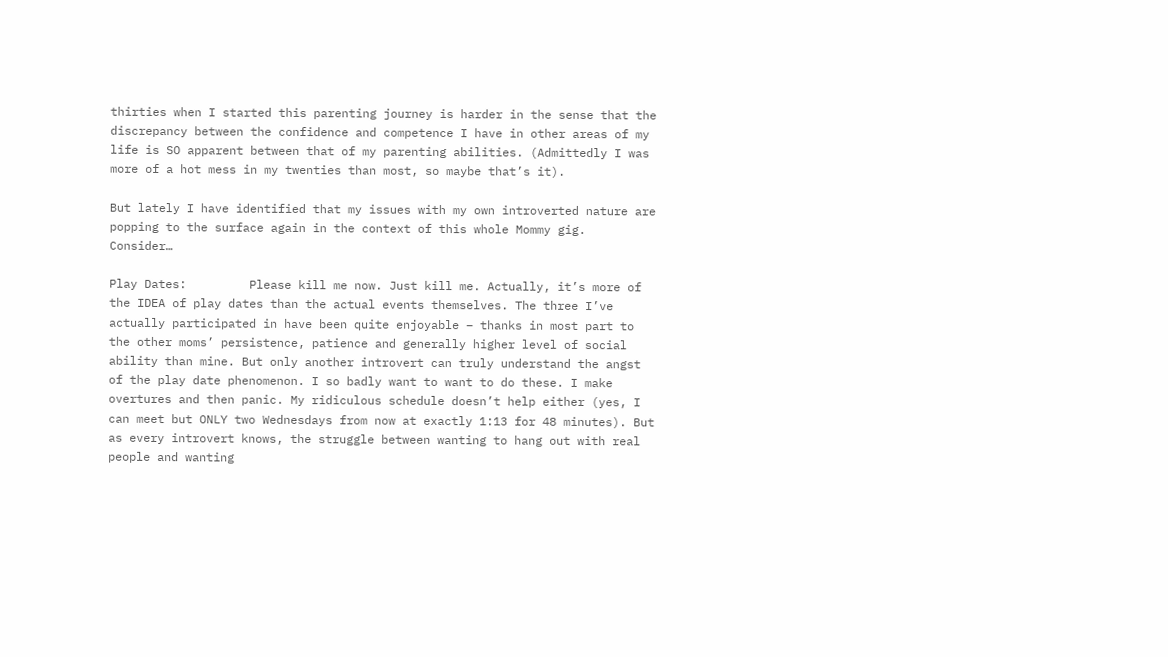thirties when I started this parenting journey is harder in the sense that the discrepancy between the confidence and competence I have in other areas of my life is SO apparent between that of my parenting abilities. (Admittedly I was more of a hot mess in my twenties than most, so maybe that’s it).

But lately I have identified that my issues with my own introverted nature are popping to the surface again in the context of this whole Mommy gig.  Consider…

Play Dates:         Please kill me now. Just kill me. Actually, it’s more of the IDEA of play dates than the actual events themselves. The three I’ve actually participated in have been quite enjoyable – thanks in most part to the other moms’ persistence, patience and generally higher level of social ability than mine. But only another introvert can truly understand the angst of the play date phenomenon. I so badly want to want to do these. I make overtures and then panic. My ridiculous schedule doesn’t help either (yes, I can meet but ONLY two Wednesdays from now at exactly 1:13 for 48 minutes). But as every introvert knows, the struggle between wanting to hang out with real people and wanting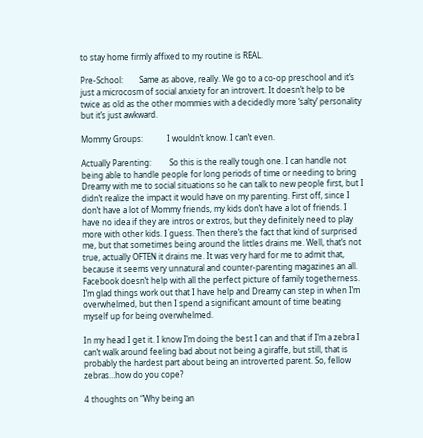to stay home firmly affixed to my routine is REAL.

Pre-School:        Same as above, really. We go to a co-op preschool and it’s just a microcosm of social anxiety for an introvert. It doesn’t help to be twice as old as the other mommies with a decidedly more ‘salty’ personality but it’s just awkward.

Mommy Groups:            I wouldn’t know. I can’t even.

Actually Parenting:         So this is the really tough one. I can handle not being able to handle people for long periods of time or needing to bring Dreamy with me to social situations so he can talk to new people first, but I didn’t realize the impact it would have on my parenting. First off, since I don’t have a lot of Mommy friends, my kids don’t have a lot of friends. I have no idea if they are intros or extros, but they definitely need to play more with other kids. I guess. Then there’s the fact that kind of surprised me, but that sometimes being around the littles drains me. Well, that’s not true, actually OFTEN it drains me. It was very hard for me to admit that, because it seems very unnatural and counter-parenting magazines an all. Facebook doesn’t help with all the perfect picture of family togetherness. I’m glad things work out that I have help and Dreamy can step in when I’m overwhelmed, but then I spend a significant amount of time beating myself up for being overwhelmed.

In my head I get it. I know I’m doing the best I can and that if I’m a zebra I can’t walk around feeling bad about not being a giraffe, but still, that is probably the hardest part about being an introverted parent. So, fellow zebras…how do you cope?

4 thoughts on “Why being an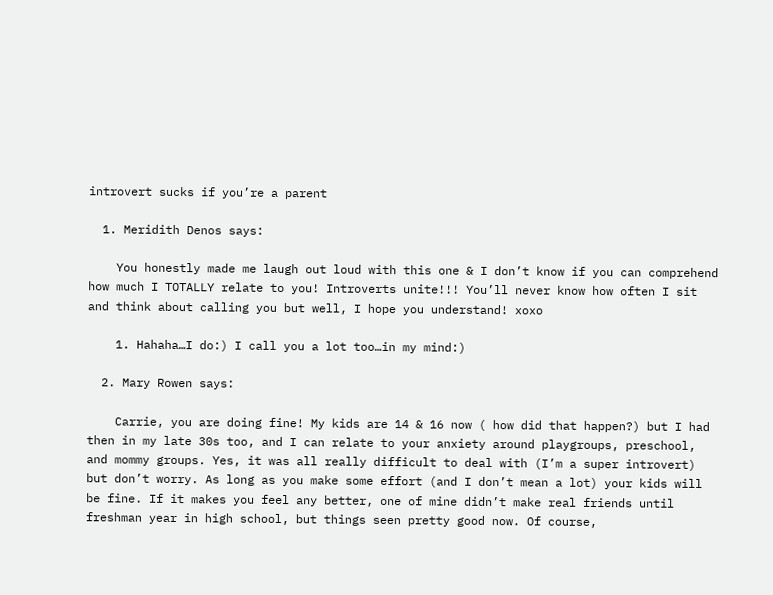introvert sucks if you’re a parent

  1. Meridith Denos says:

    You honestly made me laugh out loud with this one & I don’t know if you can comprehend how much I TOTALLY relate to you! Introverts unite!!! You’ll never know how often I sit and think about calling you but well, I hope you understand! xoxo

    1. Hahaha…I do:) I call you a lot too…in my mind:)

  2. Mary Rowen says:

    Carrie, you are doing fine! My kids are 14 & 16 now ( how did that happen?) but I had then in my late 30s too, and I can relate to your anxiety around playgroups, preschool, and mommy groups. Yes, it was all really difficult to deal with (I’m a super introvert) but don’t worry. As long as you make some effort (and I don’t mean a lot) your kids will be fine. If it makes you feel any better, one of mine didn’t make real friends until freshman year in high school, but things seen pretty good now. Of course,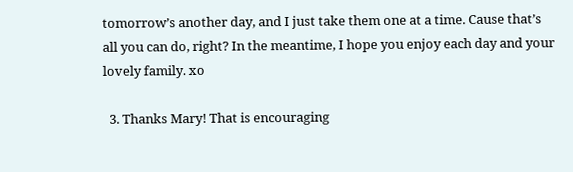tomorrow’s another day, and I just take them one at a time. Cause that’s all you can do, right? In the meantime, I hope you enjoy each day and your lovely family. xo

  3. Thanks Mary! That is encouraging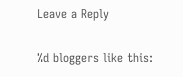Leave a Reply

%d bloggers like this: